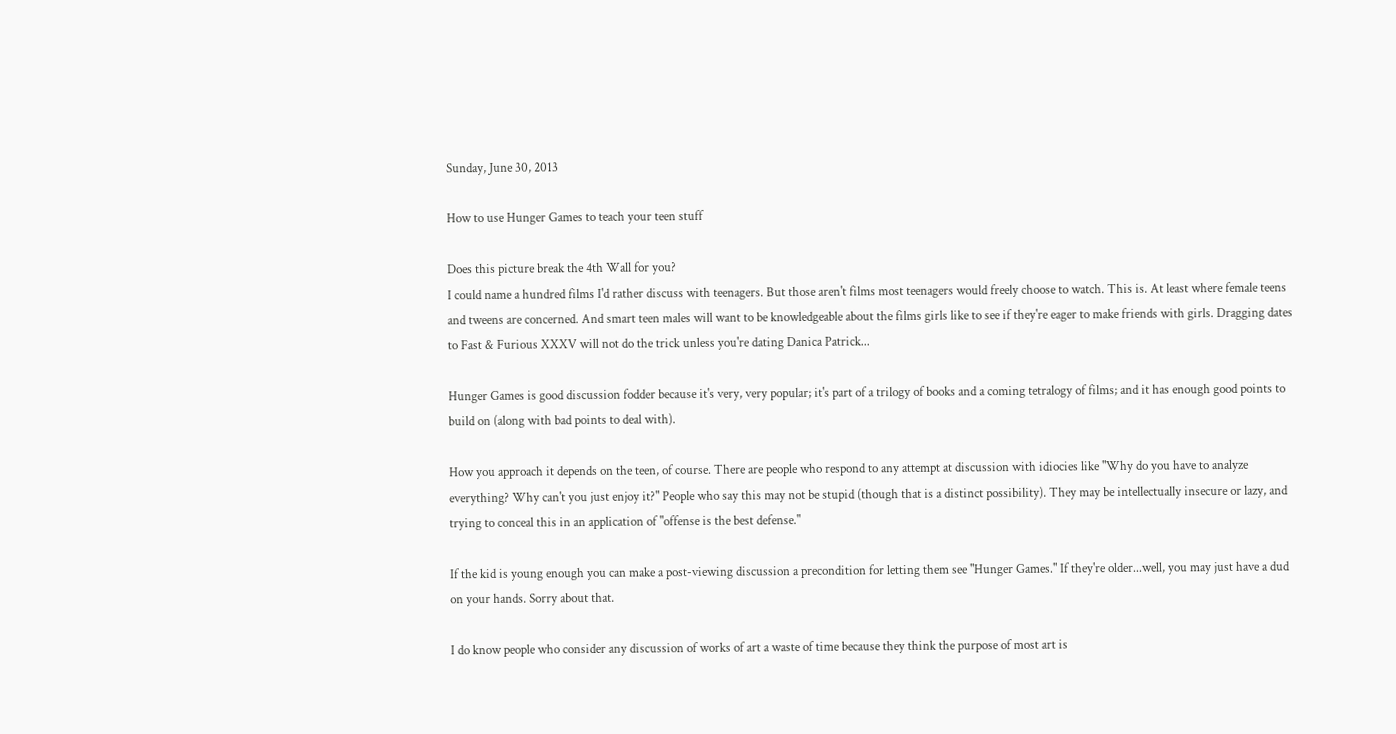Sunday, June 30, 2013

How to use Hunger Games to teach your teen stuff

Does this picture break the 4th Wall for you?
I could name a hundred films I'd rather discuss with teenagers. But those aren't films most teenagers would freely choose to watch. This is. At least where female teens and tweens are concerned. And smart teen males will want to be knowledgeable about the films girls like to see if they're eager to make friends with girls. Dragging dates to Fast & Furious XXXV will not do the trick unless you're dating Danica Patrick...

Hunger Games is good discussion fodder because it's very, very popular; it's part of a trilogy of books and a coming tetralogy of films; and it has enough good points to build on (along with bad points to deal with).

How you approach it depends on the teen, of course. There are people who respond to any attempt at discussion with idiocies like "Why do you have to analyze everything? Why can't you just enjoy it?" People who say this may not be stupid (though that is a distinct possibility). They may be intellectually insecure or lazy, and trying to conceal this in an application of "offense is the best defense."

If the kid is young enough you can make a post-viewing discussion a precondition for letting them see "Hunger Games." If they're older...well, you may just have a dud on your hands. Sorry about that.

I do know people who consider any discussion of works of art a waste of time because they think the purpose of most art is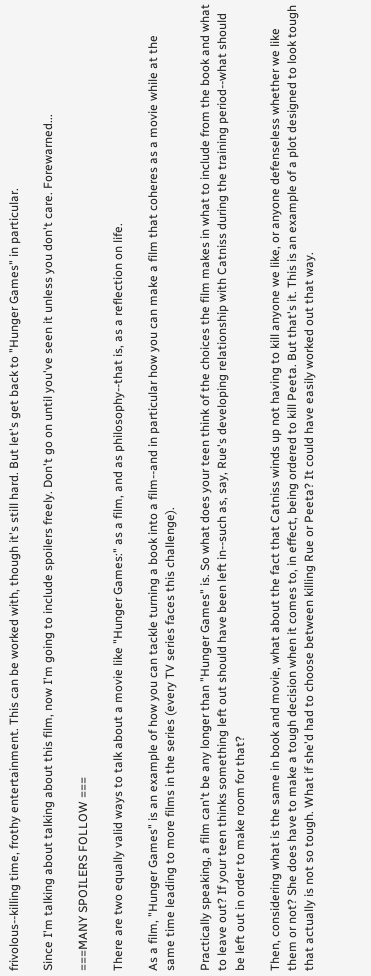frivolous--killing time, frothy entertainment. This can be worked with, though it's still hard. But let's get back to "Hunger Games" in particular.

Since I'm talking about talking about this film, now I'm going to include spoilers freely. Don't go on until you've seen it unless you don't care. Forewarned...

===MANY SPOILERS FOLLOW ===

There are two equally valid ways to talk about a movie like "Hunger Games:" as a film, and as philosophy--that is, as a reflection on life.

As a film, "Hunger Games" is an example of how you can tackle turning a book into a film--and in particular how you can make a film that coheres as a movie while at the same time leading to more films in the series (every TV series faces this challenge).

Practically speaking, a film can't be any longer than "Hunger Games" is. So what does your teen think of the choices the film makes in what to include from the book and what to leave out? If your teen thinks something left out should have been left in--such as, say, Rue's developing relationship with Catniss during the training period--what should be left out in order to make room for that?

Then, considering what is the same in book and movie, what about the fact that Catniss winds up not having to kill anyone we like, or anyone defenseless whether we like them or not? She does have to make a tough decision when it comes to, in effect, being ordered to kill Peeta. But that's it. This is an example of a plot designed to look tough that actually is not so tough. What if she'd had to choose between killing Rue or Peeta? It could have easily worked out that way.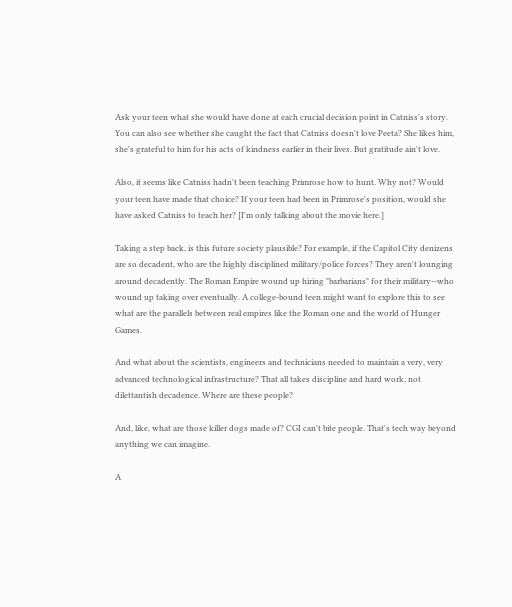Ask your teen what she would have done at each crucial decision point in Catniss's story. You can also see whether she caught the fact that Catniss doesn't love Peeta? She likes him, she's grateful to him for his acts of kindness earlier in their lives. But gratitude ain't love.

Also, it seems like Catniss hadn't been teaching Primrose how to hunt. Why not? Would your teen have made that choice? If your teen had been in Primrose's position, would she have asked Catniss to teach her? [I'm only talking about the movie here.]

Taking a step back, is this future society plausible? For example, if the Capitol City denizens are so decadent, who are the highly disciplined military/police forces? They aren't lounging around decadently. The Roman Empire wound up hiring "barbarians" for their military--who wound up taking over eventually. A college-bound teen might want to explore this to see what are the parallels between real empires like the Roman one and the world of Hunger Games.

And what about the scientists, engineers and technicians needed to maintain a very, very advanced technological infrastructure? That all takes discipline and hard work, not dilettantish decadence. Where are these people?

And, like, what are those killer dogs made of? CGI can't bite people. That's tech way beyond anything we can imagine.

A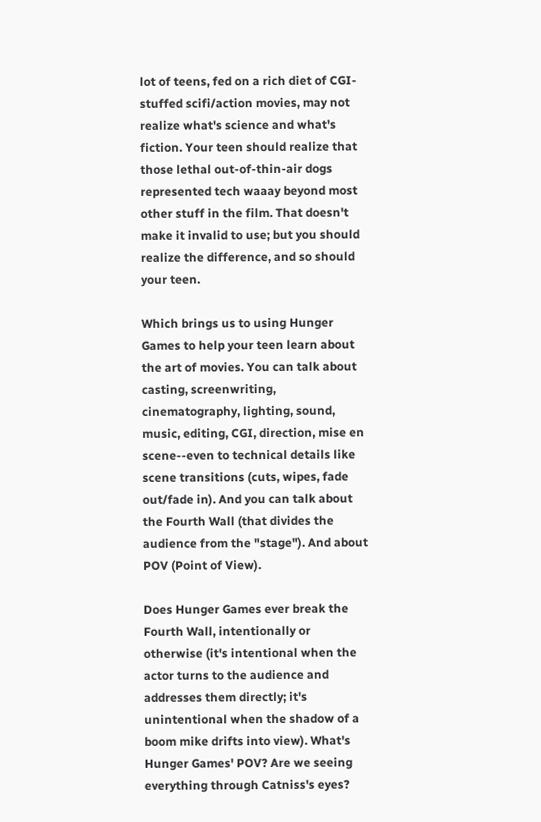lot of teens, fed on a rich diet of CGI-stuffed scifi/action movies, may not realize what's science and what's fiction. Your teen should realize that those lethal out-of-thin-air dogs represented tech waaay beyond most other stuff in the film. That doesn't make it invalid to use; but you should realize the difference, and so should your teen.

Which brings us to using Hunger Games to help your teen learn about the art of movies. You can talk about casting, screenwriting, cinematography, lighting, sound, music, editing, CGI, direction, mise en scene--even to technical details like scene transitions (cuts, wipes, fade out/fade in). And you can talk about the Fourth Wall (that divides the audience from the "stage"). And about POV (Point of View).

Does Hunger Games ever break the Fourth Wall, intentionally or otherwise (it's intentional when the actor turns to the audience and addresses them directly; it's unintentional when the shadow of a boom mike drifts into view). What's Hunger Games' POV? Are we seeing everything through Catniss's eyes?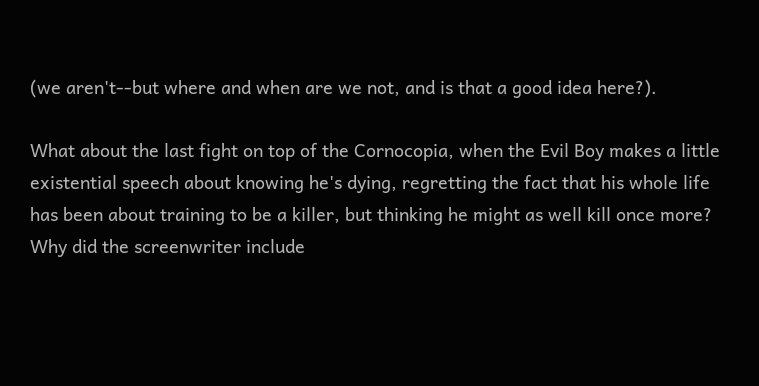(we aren't--but where and when are we not, and is that a good idea here?).

What about the last fight on top of the Cornocopia, when the Evil Boy makes a little existential speech about knowing he's dying, regretting the fact that his whole life has been about training to be a killer, but thinking he might as well kill once more? Why did the screenwriter include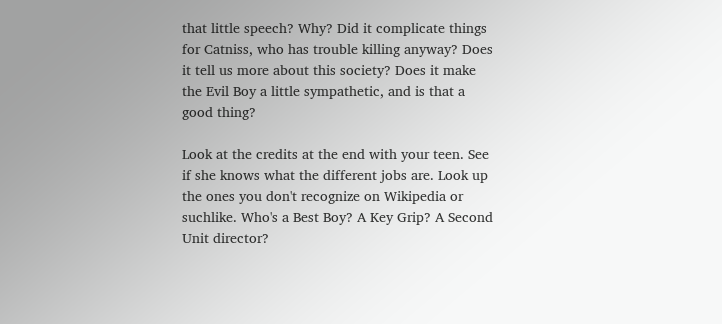that little speech? Why? Did it complicate things for Catniss, who has trouble killing anyway? Does it tell us more about this society? Does it make the Evil Boy a little sympathetic, and is that a good thing?

Look at the credits at the end with your teen. See if she knows what the different jobs are. Look up the ones you don't recognize on Wikipedia or suchlike. Who's a Best Boy? A Key Grip? A Second Unit director?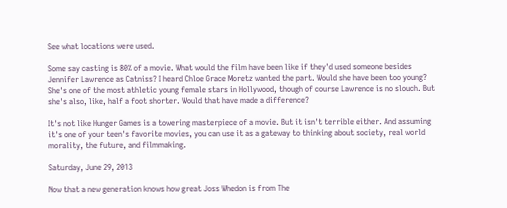See what locations were used.

Some say casting is 80% of a movie. What would the film have been like if they'd used someone besides Jennifer Lawrence as Catniss? I heard Chloe Grace Moretz wanted the part. Would she have been too young? She's one of the most athletic young female stars in Hollywood, though of course Lawrence is no slouch. But she's also, like, half a foot shorter. Would that have made a difference?

It's not like Hunger Games is a towering masterpiece of a movie. But it isn't terrible either. And assuming it's one of your teen's favorite movies, you can use it as a gateway to thinking about society, real world morality, the future, and filmmaking.

Saturday, June 29, 2013

Now that a new generation knows how great Joss Whedon is from The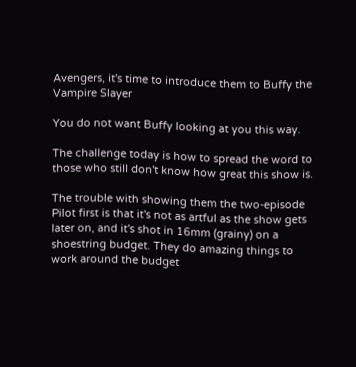Avengers, it's time to introduce them to Buffy the Vampire Slayer

You do not want Buffy looking at you this way.

The challenge today is how to spread the word to those who still don't know how great this show is.

The trouble with showing them the two-episode Pilot first is that it's not as artful as the show gets later on, and it's shot in 16mm (grainy) on a shoestring budget. They do amazing things to work around the budget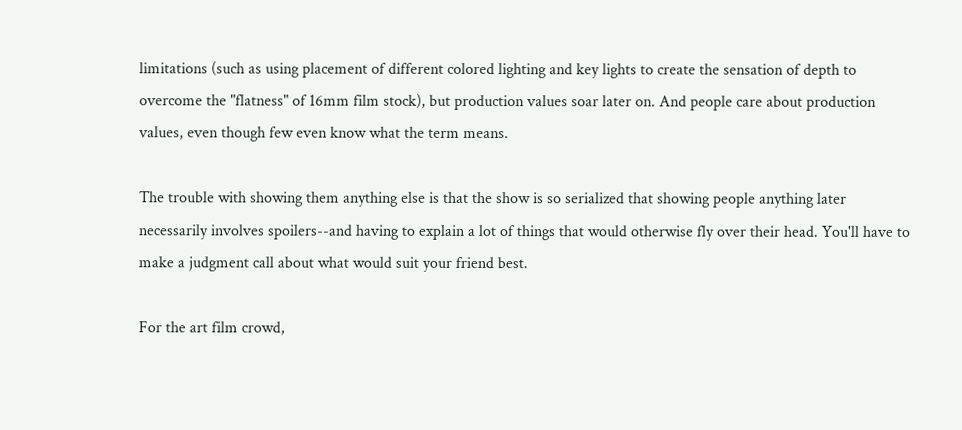limitations (such as using placement of different colored lighting and key lights to create the sensation of depth to overcome the "flatness" of 16mm film stock), but production values soar later on. And people care about production values, even though few even know what the term means.

The trouble with showing them anything else is that the show is so serialized that showing people anything later necessarily involves spoilers--and having to explain a lot of things that would otherwise fly over their head. You'll have to make a judgment call about what would suit your friend best.

For the art film crowd,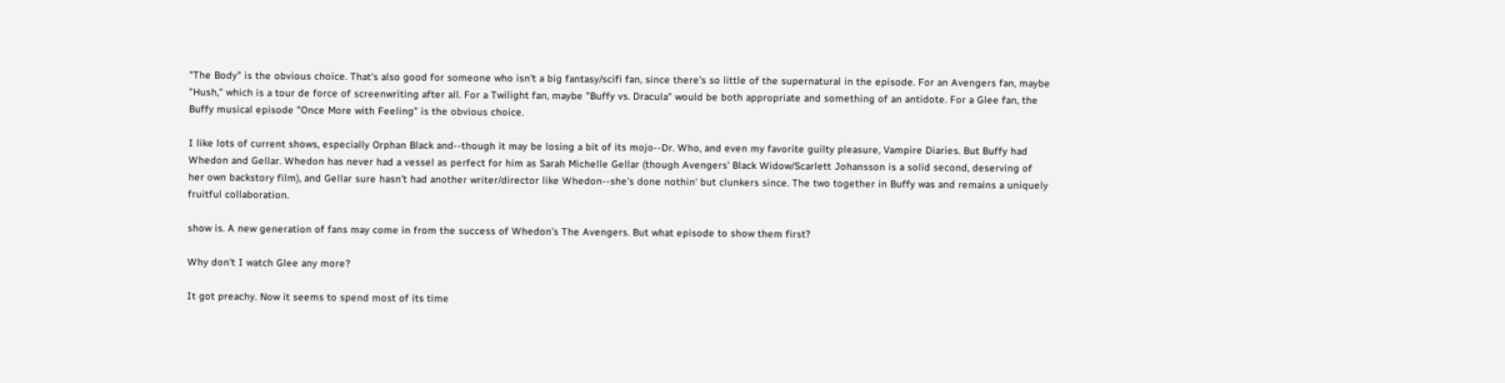"The Body" is the obvious choice. That's also good for someone who isn't a big fantasy/scifi fan, since there's so little of the supernatural in the episode. For an Avengers fan, maybe "Hush," which is a tour de force of screenwriting after all. For a Twilight fan, maybe "Buffy vs. Dracula" would be both appropriate and something of an antidote. For a Glee fan, the Buffy musical episode "Once More with Feeling" is the obvious choice.

I like lots of current shows, especially Orphan Black and--though it may be losing a bit of its mojo--Dr. Who, and even my favorite guilty pleasure, Vampire Diaries. But Buffy had Whedon and Gellar. Whedon has never had a vessel as perfect for him as Sarah Michelle Gellar (though Avengers' Black Widow/Scarlett Johansson is a solid second, deserving of her own backstory film), and Gellar sure hasn't had another writer/director like Whedon--she's done nothin' but clunkers since. The two together in Buffy was and remains a uniquely fruitful collaboration.

show is. A new generation of fans may come in from the success of Whedon's The Avengers. But what episode to show them first?

Why don't I watch Glee any more?

It got preachy. Now it seems to spend most of its time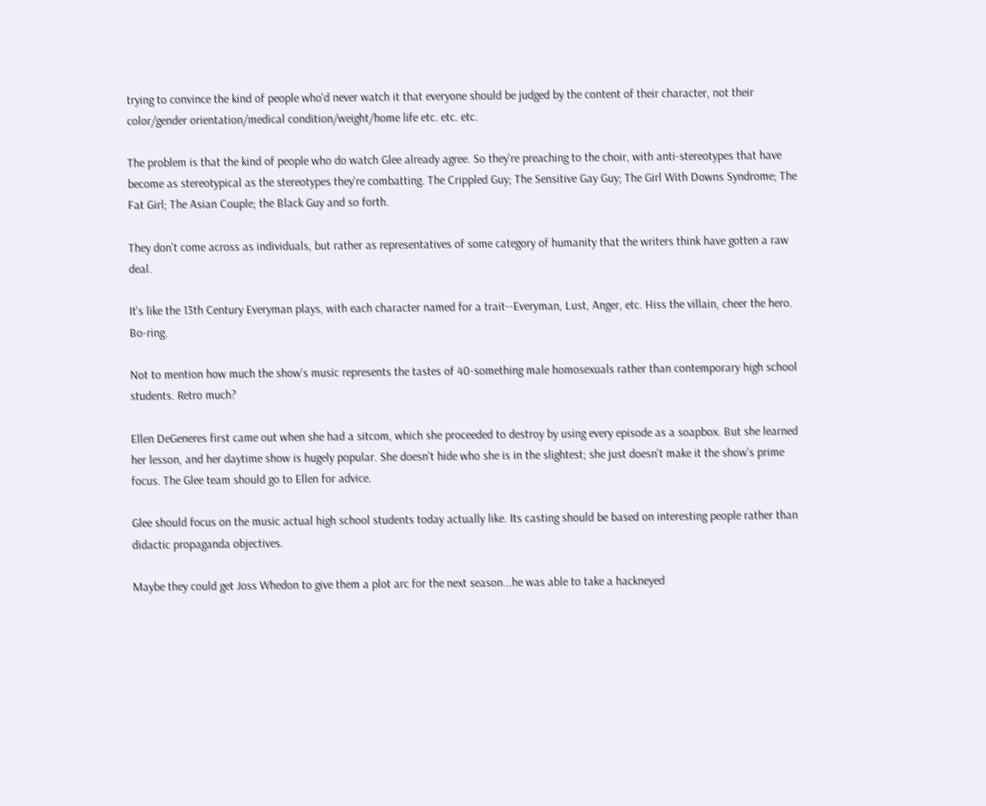trying to convince the kind of people who'd never watch it that everyone should be judged by the content of their character, not their color/gender orientation/medical condition/weight/home life etc. etc. etc.

The problem is that the kind of people who do watch Glee already agree. So they're preaching to the choir, with anti-stereotypes that have become as stereotypical as the stereotypes they're combatting. The Crippled Guy; The Sensitive Gay Guy; The Girl With Downs Syndrome; The Fat Girl; The Asian Couple; the Black Guy and so forth.

They don't come across as individuals, but rather as representatives of some category of humanity that the writers think have gotten a raw deal.

It's like the 13th Century Everyman plays, with each character named for a trait--Everyman, Lust, Anger, etc. Hiss the villain, cheer the hero. Bo-ring.

Not to mention how much the show's music represents the tastes of 40-something male homosexuals rather than contemporary high school students. Retro much?

Ellen DeGeneres first came out when she had a sitcom, which she proceeded to destroy by using every episode as a soapbox. But she learned her lesson, and her daytime show is hugely popular. She doesn't hide who she is in the slightest; she just doesn't make it the show's prime focus. The Glee team should go to Ellen for advice.

Glee should focus on the music actual high school students today actually like. Its casting should be based on interesting people rather than didactic propaganda objectives.

Maybe they could get Joss Whedon to give them a plot arc for the next season...he was able to take a hackneyed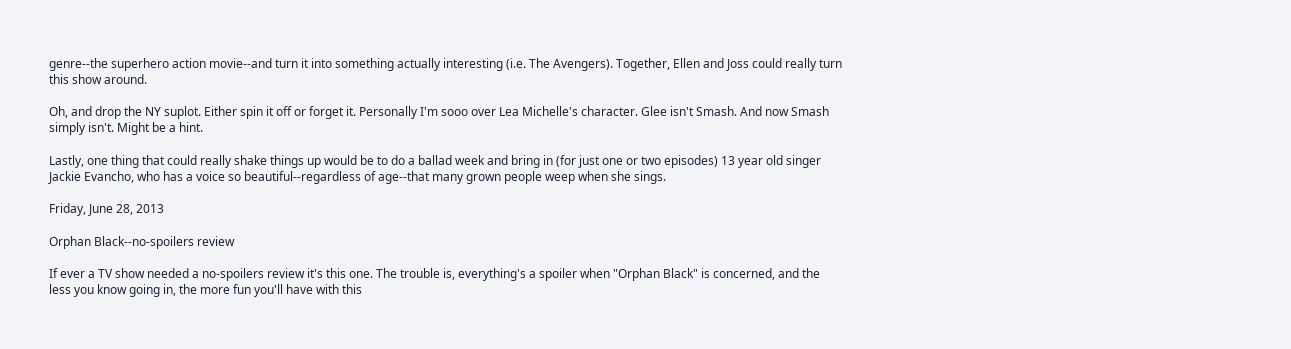genre--the superhero action movie--and turn it into something actually interesting (i.e. The Avengers). Together, Ellen and Joss could really turn this show around.

Oh, and drop the NY suplot. Either spin it off or forget it. Personally I'm sooo over Lea Michelle's character. Glee isn't Smash. And now Smash simply isn't. Might be a hint.

Lastly, one thing that could really shake things up would be to do a ballad week and bring in (for just one or two episodes) 13 year old singer Jackie Evancho, who has a voice so beautiful--regardless of age--that many grown people weep when she sings.

Friday, June 28, 2013

Orphan Black--no-spoilers review

If ever a TV show needed a no-spoilers review it's this one. The trouble is, everything's a spoiler when "Orphan Black" is concerned, and the less you know going in, the more fun you'll have with this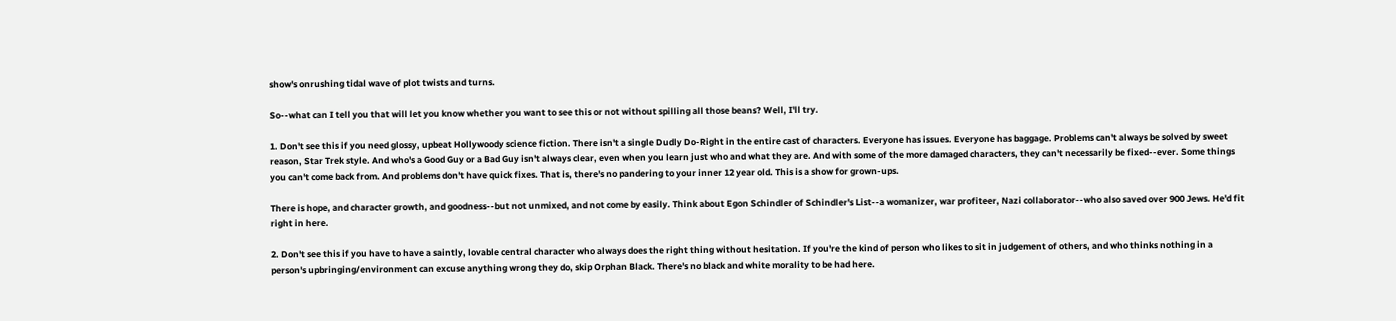show's onrushing tidal wave of plot twists and turns.

So--what can I tell you that will let you know whether you want to see this or not without spilling all those beans? Well, I'll try.

1. Don't see this if you need glossy, upbeat Hollywoody science fiction. There isn't a single Dudly Do-Right in the entire cast of characters. Everyone has issues. Everyone has baggage. Problems can't always be solved by sweet reason, Star Trek style. And who's a Good Guy or a Bad Guy isn't always clear, even when you learn just who and what they are. And with some of the more damaged characters, they can't necessarily be fixed--ever. Some things you can't come back from. And problems don't have quick fixes. That is, there's no pandering to your inner 12 year old. This is a show for grown-ups.

There is hope, and character growth, and goodness--but not unmixed, and not come by easily. Think about Egon Schindler of Schindler's List--a womanizer, war profiteer, Nazi collaborator--who also saved over 900 Jews. He'd fit right in here.

2. Don't see this if you have to have a saintly, lovable central character who always does the right thing without hesitation. If you're the kind of person who likes to sit in judgement of others, and who thinks nothing in a person's upbringing/environment can excuse anything wrong they do, skip Orphan Black. There's no black and white morality to be had here.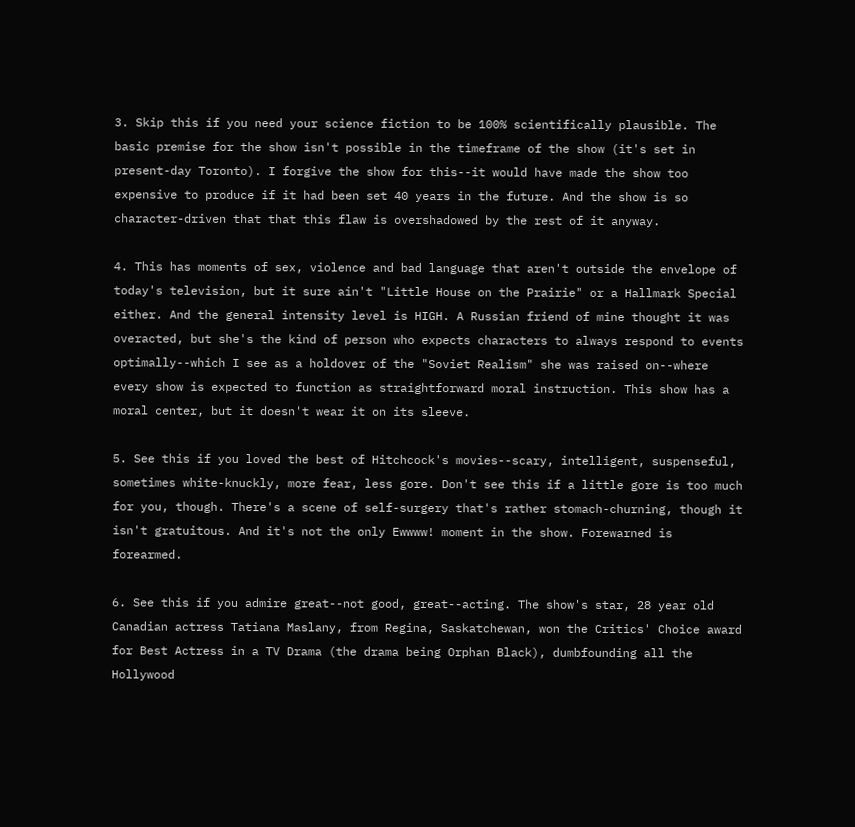3. Skip this if you need your science fiction to be 100% scientifically plausible. The basic premise for the show isn't possible in the timeframe of the show (it's set in present-day Toronto). I forgive the show for this--it would have made the show too expensive to produce if it had been set 40 years in the future. And the show is so character-driven that that this flaw is overshadowed by the rest of it anyway.

4. This has moments of sex, violence and bad language that aren't outside the envelope of today's television, but it sure ain't "Little House on the Prairie" or a Hallmark Special either. And the general intensity level is HIGH. A Russian friend of mine thought it was overacted, but she's the kind of person who expects characters to always respond to events optimally--which I see as a holdover of the "Soviet Realism" she was raised on--where every show is expected to function as straightforward moral instruction. This show has a moral center, but it doesn't wear it on its sleeve.

5. See this if you loved the best of Hitchcock's movies--scary, intelligent, suspenseful, sometimes white-knuckly, more fear, less gore. Don't see this if a little gore is too much for you, though. There's a scene of self-surgery that's rather stomach-churning, though it isn't gratuitous. And it's not the only Ewwww! moment in the show. Forewarned is forearmed.

6. See this if you admire great--not good, great--acting. The show's star, 28 year old Canadian actress Tatiana Maslany, from Regina, Saskatchewan, won the Critics' Choice award for Best Actress in a TV Drama (the drama being Orphan Black), dumbfounding all the Hollywood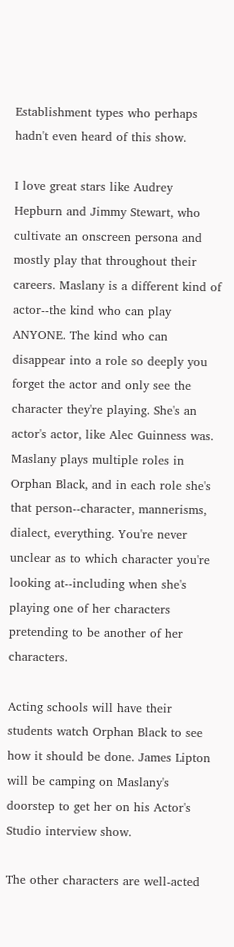Establishment types who perhaps hadn't even heard of this show.

I love great stars like Audrey Hepburn and Jimmy Stewart, who cultivate an onscreen persona and mostly play that throughout their careers. Maslany is a different kind of actor--the kind who can play ANYONE. The kind who can disappear into a role so deeply you forget the actor and only see the character they're playing. She's an actor's actor, like Alec Guinness was. Maslany plays multiple roles in Orphan Black, and in each role she's that person--character, mannerisms, dialect, everything. You're never unclear as to which character you're looking at--including when she's playing one of her characters pretending to be another of her characters.

Acting schools will have their students watch Orphan Black to see how it should be done. James Lipton will be camping on Maslany's doorstep to get her on his Actor's Studio interview show.

The other characters are well-acted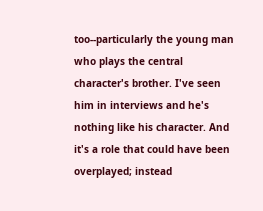too--particularly the young man who plays the central character's brother. I've seen him in interviews and he's nothing like his character. And it's a role that could have been overplayed; instead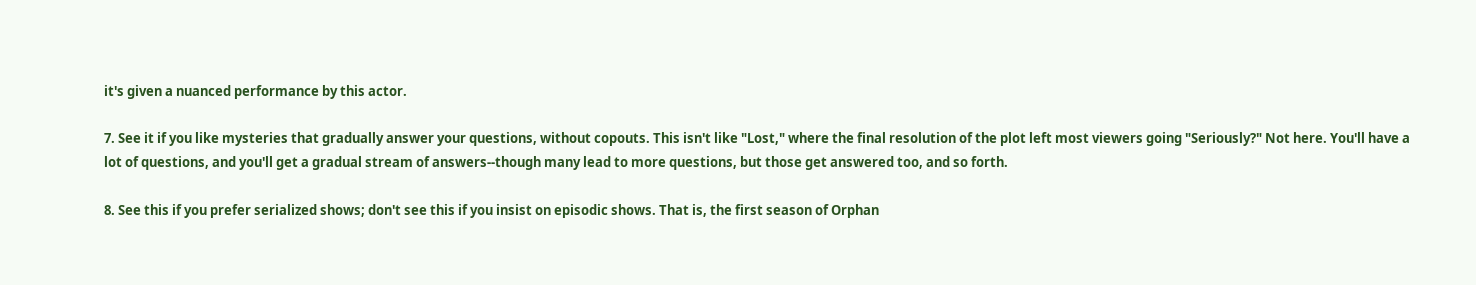it's given a nuanced performance by this actor.

7. See it if you like mysteries that gradually answer your questions, without copouts. This isn't like "Lost," where the final resolution of the plot left most viewers going "Seriously?" Not here. You'll have a lot of questions, and you'll get a gradual stream of answers--though many lead to more questions, but those get answered too, and so forth.

8. See this if you prefer serialized shows; don't see this if you insist on episodic shows. That is, the first season of Orphan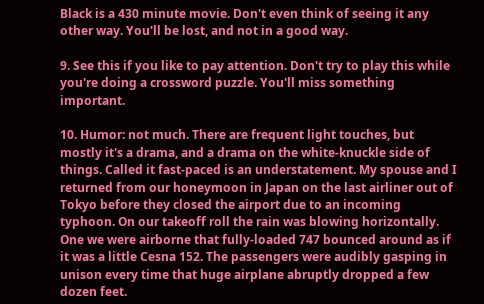Black is a 430 minute movie. Don't even think of seeing it any other way. You'll be lost, and not in a good way.

9. See this if you like to pay attention. Don't try to play this while you're doing a crossword puzzle. You'll miss something important.

10. Humor: not much. There are frequent light touches, but mostly it's a drama, and a drama on the white-knuckle side of things. Called it fast-paced is an understatement. My spouse and I returned from our honeymoon in Japan on the last airliner out of Tokyo before they closed the airport due to an incoming typhoon. On our takeoff roll the rain was blowing horizontally. One we were airborne that fully-loaded 747 bounced around as if it was a little Cesna 152. The passengers were audibly gasping in unison every time that huge airplane abruptly dropped a few dozen feet.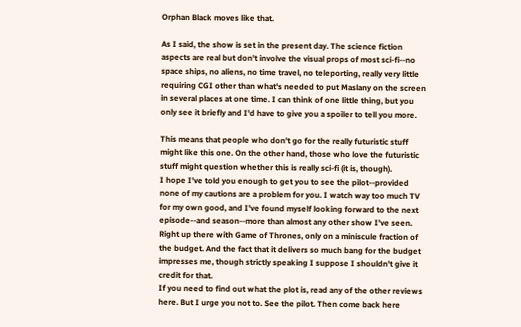Orphan Black moves like that.

As I said, the show is set in the present day. The science fiction aspects are real but don't involve the visual props of most sci-fi--no space ships, no aliens, no time travel, no teleporting, really very little requiring CGI other than what's needed to put Maslany on the screen in several places at one time. I can think of one little thing, but you only see it briefly and I'd have to give you a spoiler to tell you more.

This means that people who don't go for the really futuristic stuff might like this one. On the other hand, those who love the futuristic stuff might question whether this is really sci-fi (it is, though).
I hope I've told you enough to get you to see the pilot--provided none of my cautions are a problem for you. I watch way too much TV for my own good, and I've found myself looking forward to the next episode--and season--more than almost any other show I've seen. Right up there with Game of Thrones, only on a miniscule fraction of the budget. And the fact that it delivers so much bang for the budget impresses me, though strictly speaking I suppose I shouldn't give it credit for that.
If you need to find out what the plot is, read any of the other reviews here. But I urge you not to. See the pilot. Then come back here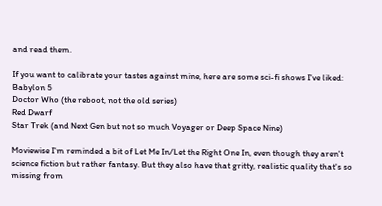and read them.

If you want to calibrate your tastes against mine, here are some sci-fi shows I've liked:
Babylon 5
Doctor Who (the reboot, not the old series)
Red Dwarf
Star Trek (and Next Gen but not so much Voyager or Deep Space Nine)

Moviewise I'm reminded a bit of Let Me In/Let the Right One In, even though they aren't science fiction but rather fantasy. But they also have that gritty, realistic quality that's so missing from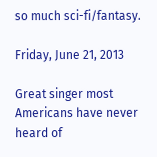so much sci-fi/fantasy.

Friday, June 21, 2013

Great singer most Americans have never heard of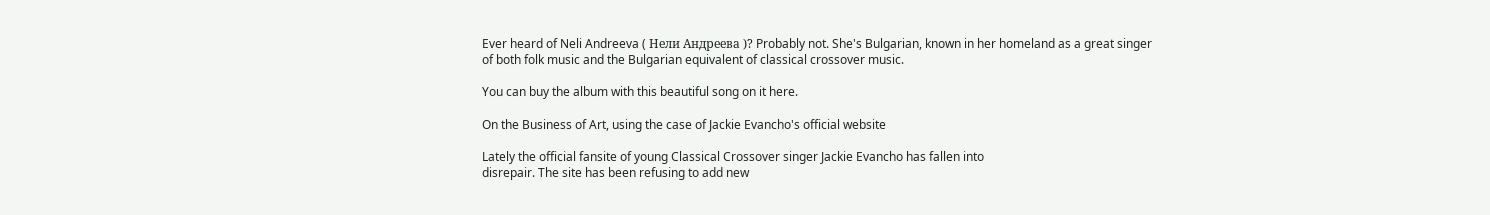Ever heard of Neli Andreeva ( Нели Андреева )? Probably not. She's Bulgarian, known in her homeland as a great singer of both folk music and the Bulgarian equivalent of classical crossover music.

You can buy the album with this beautiful song on it here.

On the Business of Art, using the case of Jackie Evancho's official website

Lately the official fansite of young Classical Crossover singer Jackie Evancho has fallen into
disrepair. The site has been refusing to add new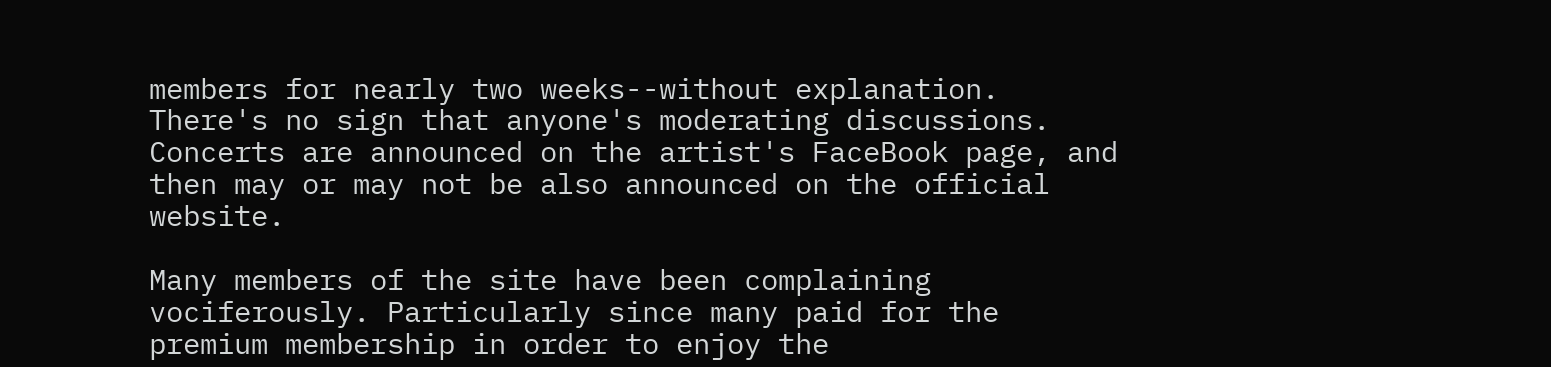members for nearly two weeks--without explanation. There's no sign that anyone's moderating discussions. Concerts are announced on the artist's FaceBook page, and then may or may not be also announced on the official website.

Many members of the site have been complaining vociferously. Particularly since many paid for the premium membership in order to enjoy the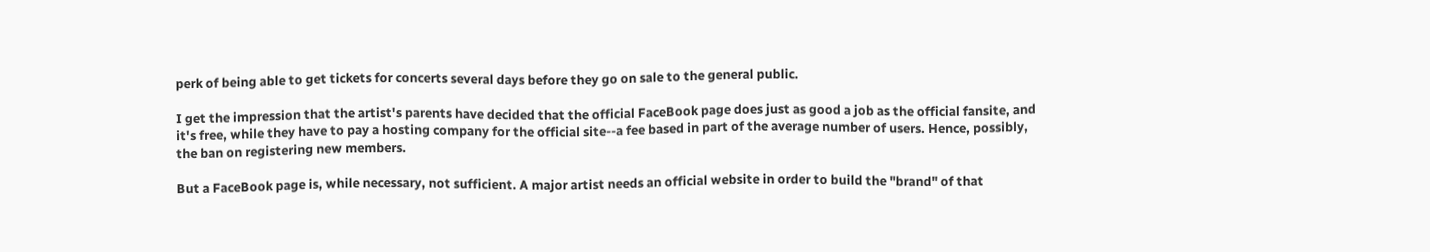perk of being able to get tickets for concerts several days before they go on sale to the general public.

I get the impression that the artist's parents have decided that the official FaceBook page does just as good a job as the official fansite, and it's free, while they have to pay a hosting company for the official site--a fee based in part of the average number of users. Hence, possibly, the ban on registering new members.

But a FaceBook page is, while necessary, not sufficient. A major artist needs an official website in order to build the "brand" of that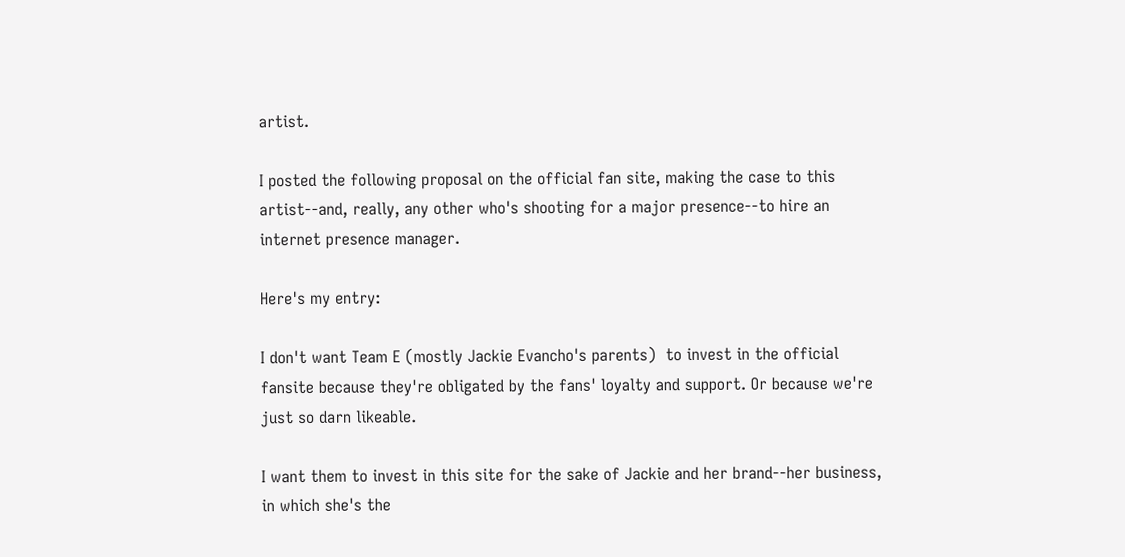artist.

I posted the following proposal on the official fan site, making the case to this artist--and, really, any other who's shooting for a major presence--to hire an internet presence manager.

Here's my entry:

I don't want Team E (mostly Jackie Evancho's parents)  to invest in the official fansite because they're obligated by the fans' loyalty and support. Or because we're just so darn likeable.

I want them to invest in this site for the sake of Jackie and her brand--her business, in which she's the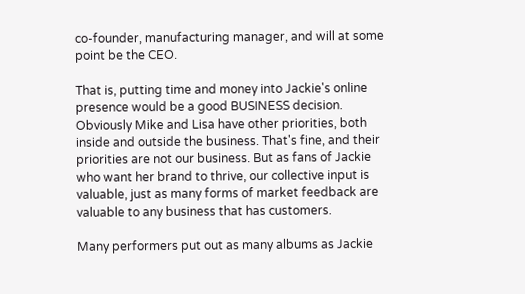co-founder, manufacturing manager, and will at some point be the CEO.

That is, putting time and money into Jackie's online presence would be a good BUSINESS decision. Obviously Mike and Lisa have other priorities, both inside and outside the business. That's fine, and their priorities are not our business. But as fans of Jackie who want her brand to thrive, our collective input is valuable, just as many forms of market feedback are valuable to any business that has customers.

Many performers put out as many albums as Jackie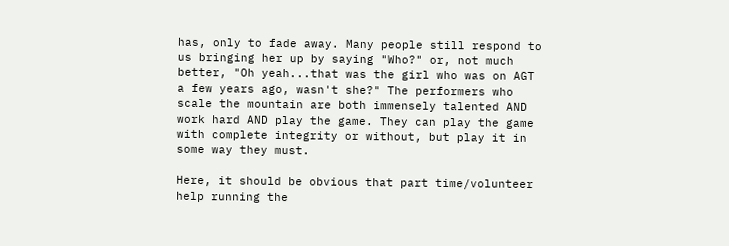has, only to fade away. Many people still respond to us bringing her up by saying "Who?" or, not much better, "Oh yeah...that was the girl who was on AGT a few years ago, wasn't she?" The performers who scale the mountain are both immensely talented AND work hard AND play the game. They can play the game with complete integrity or without, but play it in some way they must.

Here, it should be obvious that part time/volunteer help running the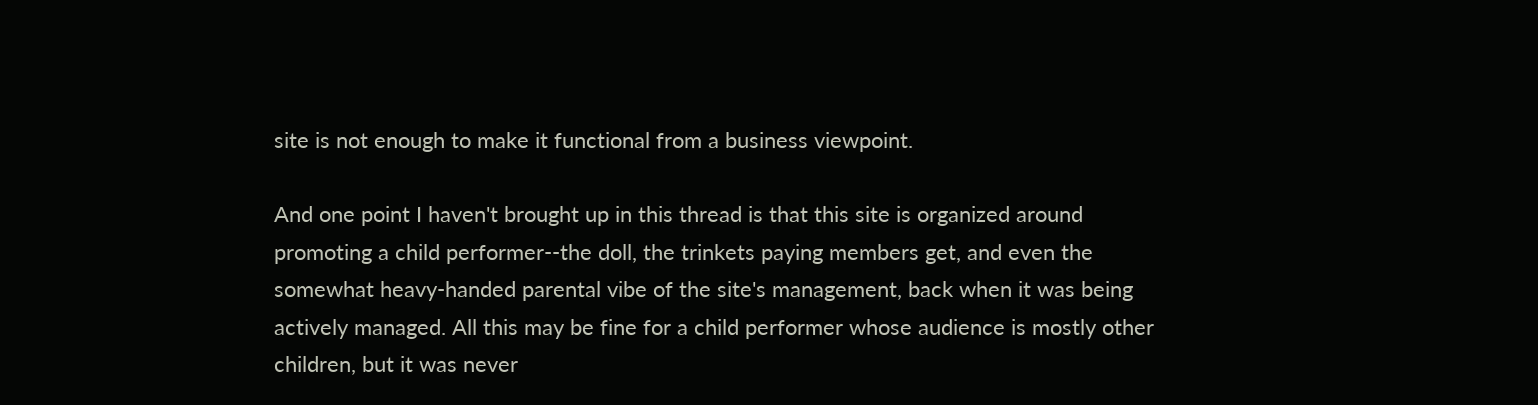site is not enough to make it functional from a business viewpoint.

And one point I haven't brought up in this thread is that this site is organized around promoting a child performer--the doll, the trinkets paying members get, and even the somewhat heavy-handed parental vibe of the site's management, back when it was being actively managed. All this may be fine for a child performer whose audience is mostly other children, but it was never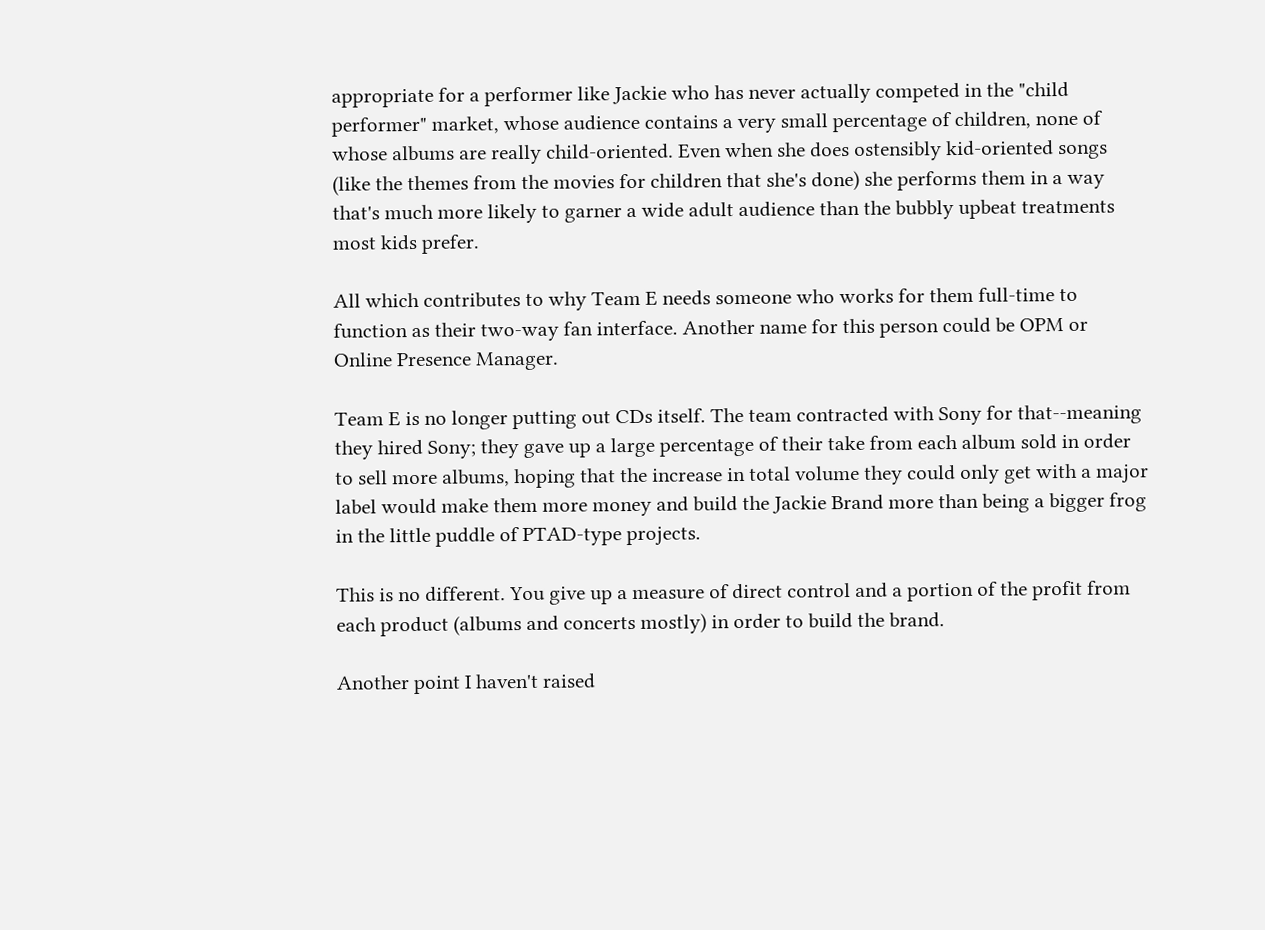appropriate for a performer like Jackie who has never actually competed in the "child performer" market, whose audience contains a very small percentage of children, none of whose albums are really child-oriented. Even when she does ostensibly kid-oriented songs (like the themes from the movies for children that she's done) she performs them in a way that's much more likely to garner a wide adult audience than the bubbly upbeat treatments most kids prefer.

All which contributes to why Team E needs someone who works for them full-time to function as their two-way fan interface. Another name for this person could be OPM or Online Presence Manager.

Team E is no longer putting out CDs itself. The team contracted with Sony for that--meaning they hired Sony; they gave up a large percentage of their take from each album sold in order to sell more albums, hoping that the increase in total volume they could only get with a major label would make them more money and build the Jackie Brand more than being a bigger frog in the little puddle of PTAD-type projects.

This is no different. You give up a measure of direct control and a portion of the profit from each product (albums and concerts mostly) in order to build the brand.

Another point I haven't raised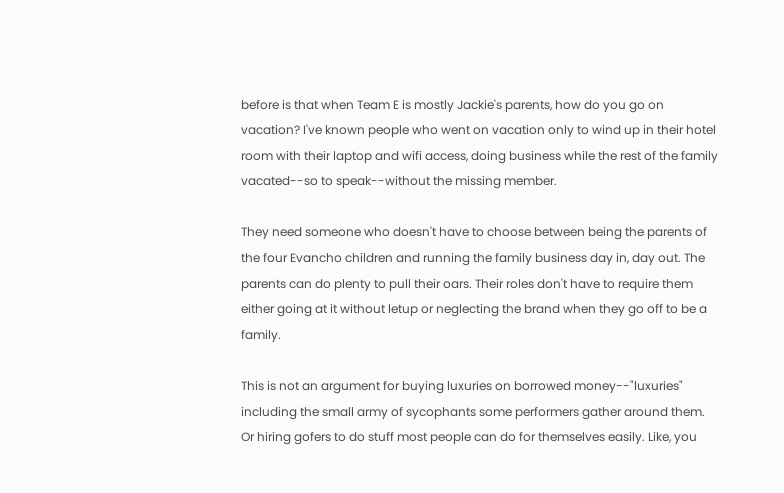before is that when Team E is mostly Jackie's parents, how do you go on vacation? I've known people who went on vacation only to wind up in their hotel room with their laptop and wifi access, doing business while the rest of the family vacated--so to speak--without the missing member.

They need someone who doesn't have to choose between being the parents of the four Evancho children and running the family business day in, day out. The parents can do plenty to pull their oars. Their roles don't have to require them either going at it without letup or neglecting the brand when they go off to be a family.

This is not an argument for buying luxuries on borrowed money--"luxuries" including the small army of sycophants some performers gather around them. Or hiring gofers to do stuff most people can do for themselves easily. Like, you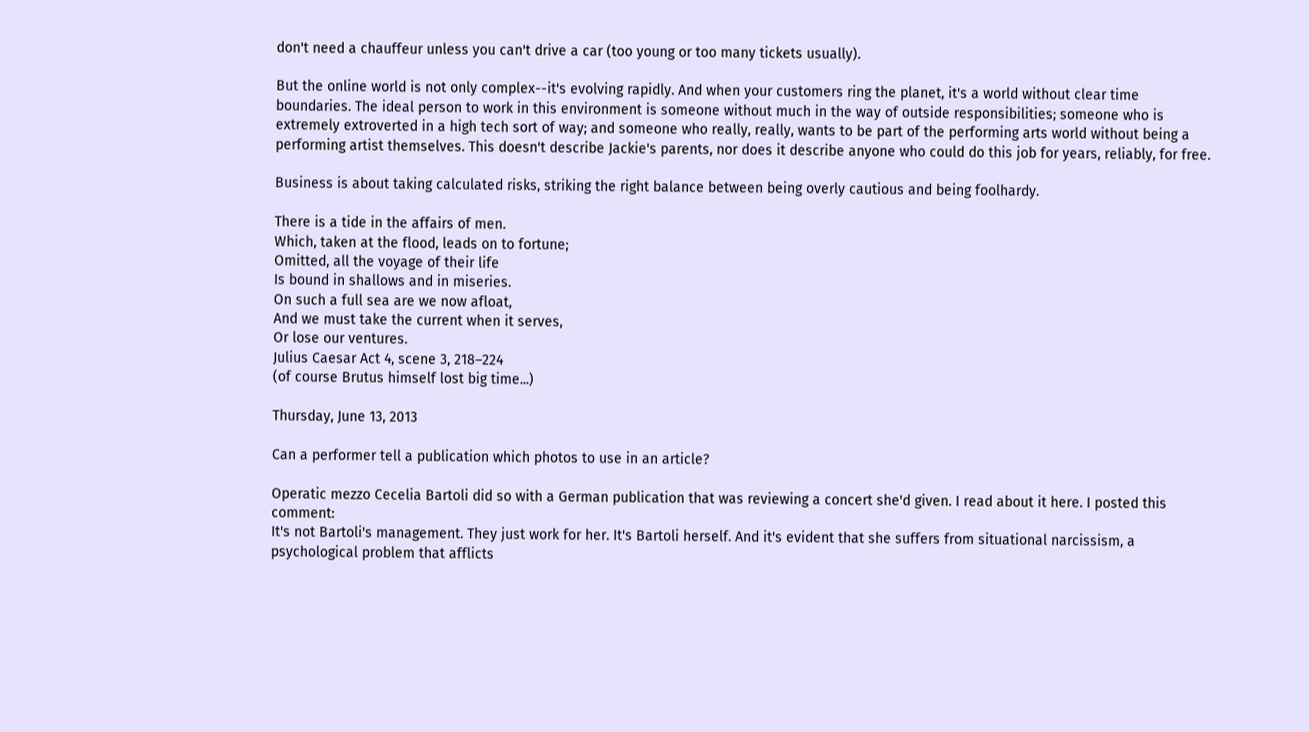don't need a chauffeur unless you can't drive a car (too young or too many tickets usually).

But the online world is not only complex--it's evolving rapidly. And when your customers ring the planet, it's a world without clear time boundaries. The ideal person to work in this environment is someone without much in the way of outside responsibilities; someone who is extremely extroverted in a high tech sort of way; and someone who really, really, wants to be part of the performing arts world without being a performing artist themselves. This doesn't describe Jackie's parents, nor does it describe anyone who could do this job for years, reliably, for free.

Business is about taking calculated risks, striking the right balance between being overly cautious and being foolhardy.

There is a tide in the affairs of men.
Which, taken at the flood, leads on to fortune;
Omitted, all the voyage of their life
Is bound in shallows and in miseries.
On such a full sea are we now afloat,
And we must take the current when it serves,
Or lose our ventures.
Julius Caesar Act 4, scene 3, 218–224
(of course Brutus himself lost big time...)

Thursday, June 13, 2013

Can a performer tell a publication which photos to use in an article?

Operatic mezzo Cecelia Bartoli did so with a German publication that was reviewing a concert she'd given. I read about it here. I posted this comment:
It's not Bartoli's management. They just work for her. It's Bartoli herself. And it's evident that she suffers from situational narcissism, a psychological problem that afflicts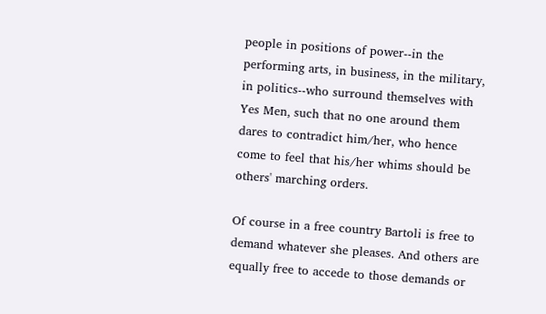people in positions of power--in the performing arts, in business, in the military, in politics--who surround themselves with Yes Men, such that no one around them dares to contradict him/her, who hence come to feel that his/her whims should be others' marching orders.

Of course in a free country Bartoli is free to demand whatever she pleases. And others are equally free to accede to those demands or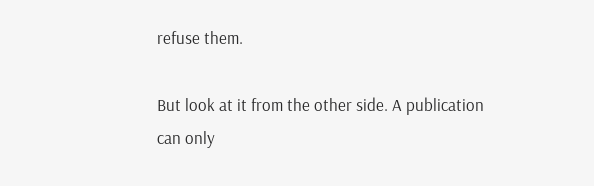refuse them.

But look at it from the other side. A publication can only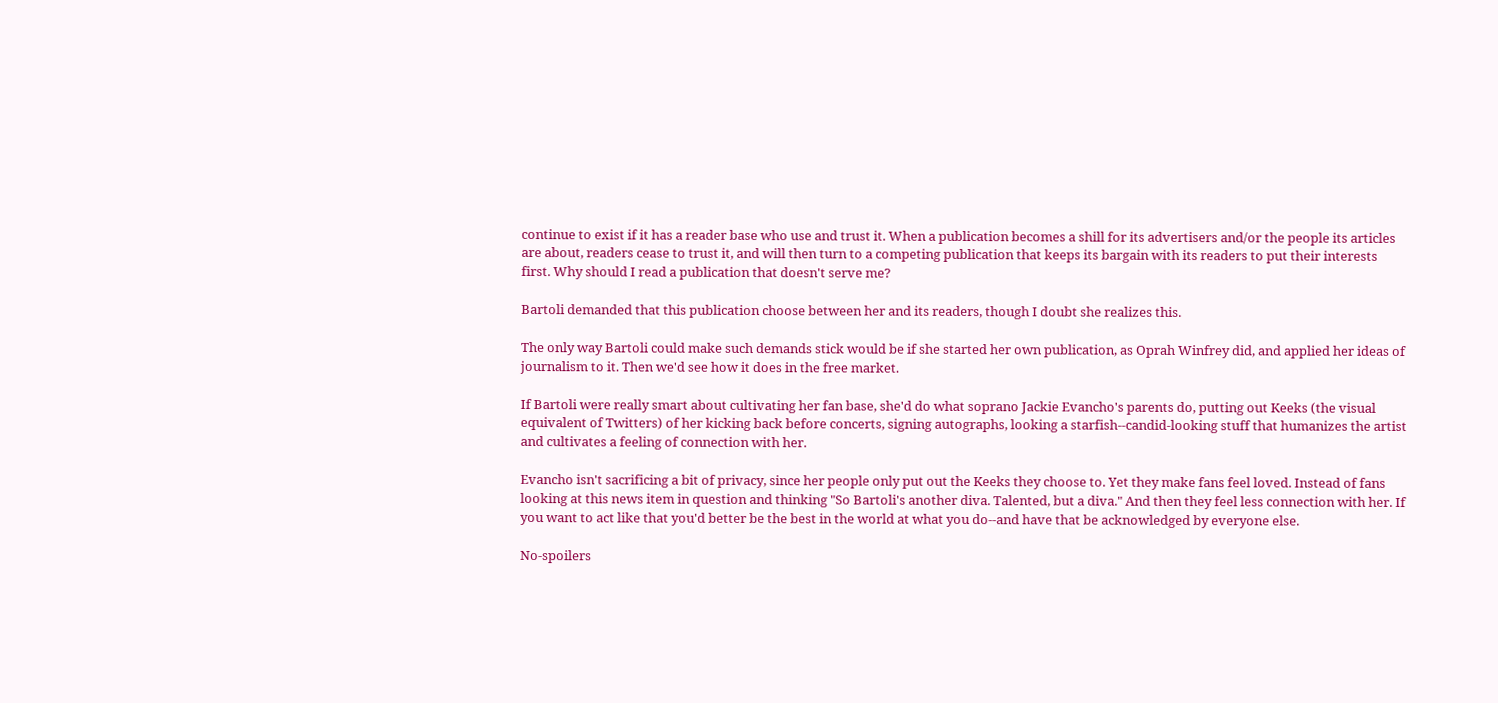continue to exist if it has a reader base who use and trust it. When a publication becomes a shill for its advertisers and/or the people its articles are about, readers cease to trust it, and will then turn to a competing publication that keeps its bargain with its readers to put their interests first. Why should I read a publication that doesn't serve me?

Bartoli demanded that this publication choose between her and its readers, though I doubt she realizes this.

The only way Bartoli could make such demands stick would be if she started her own publication, as Oprah Winfrey did, and applied her ideas of journalism to it. Then we'd see how it does in the free market.

If Bartoli were really smart about cultivating her fan base, she'd do what soprano Jackie Evancho's parents do, putting out Keeks (the visual equivalent of Twitters) of her kicking back before concerts, signing autographs, looking a starfish--candid-looking stuff that humanizes the artist and cultivates a feeling of connection with her.

Evancho isn't sacrificing a bit of privacy, since her people only put out the Keeks they choose to. Yet they make fans feel loved. Instead of fans looking at this news item in question and thinking "So Bartoli's another diva. Talented, but a diva." And then they feel less connection with her. If you want to act like that you'd better be the best in the world at what you do--and have that be acknowledged by everyone else.

No-spoilers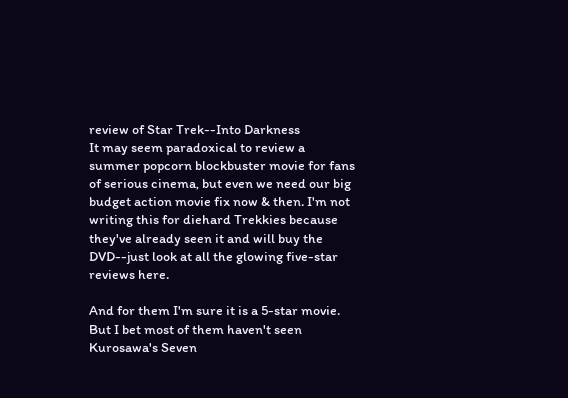review of Star Trek--Into Darkness
It may seem paradoxical to review a summer popcorn blockbuster movie for fans of serious cinema, but even we need our big budget action movie fix now & then. I'm not writing this for diehard Trekkies because they've already seen it and will buy the DVD--just look at all the glowing five-star reviews here.

And for them I'm sure it is a 5-star movie. But I bet most of them haven't seen Kurosawa's Seven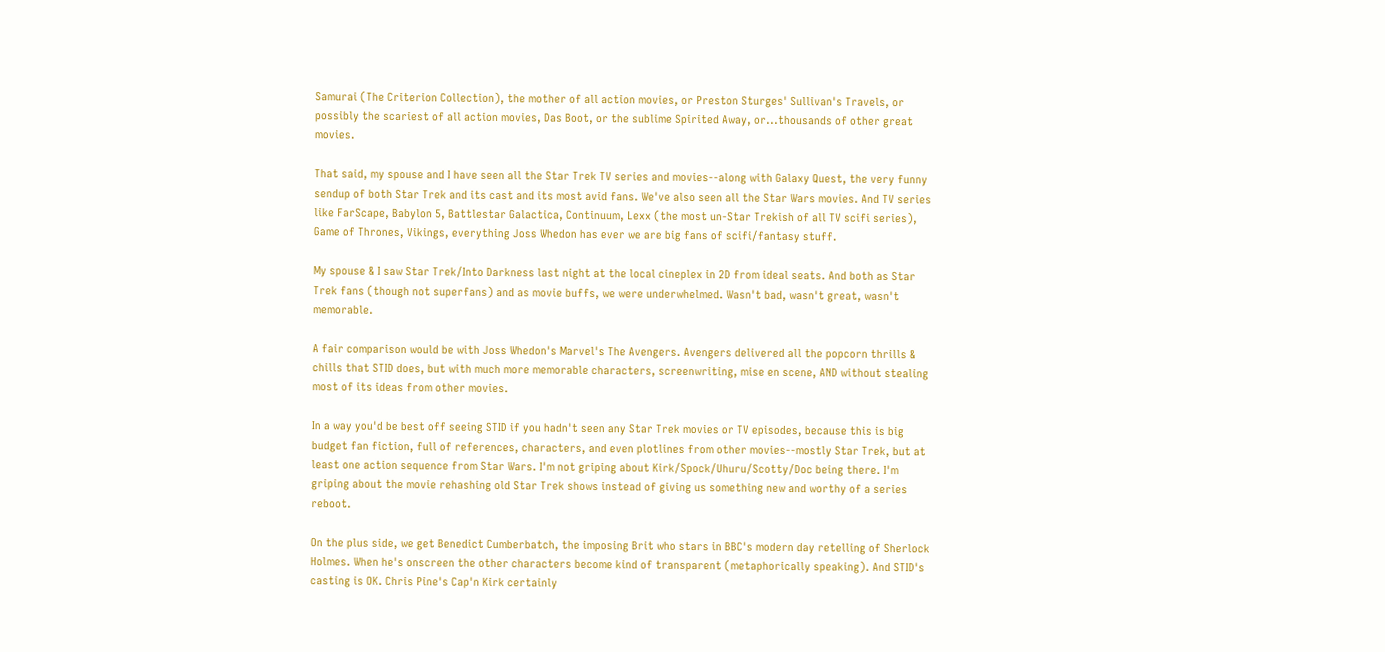Samurai (The Criterion Collection), the mother of all action movies, or Preston Sturges' Sullivan's Travels, or possibly the scariest of all action movies, Das Boot, or the sublime Spirited Away, or...thousands of other great movies.

That said, my spouse and I have seen all the Star Trek TV series and movies--along with Galaxy Quest, the very funny sendup of both Star Trek and its cast and its most avid fans. We've also seen all the Star Wars movies. And TV series like FarScape, Babylon 5, Battlestar Galactica, Continuum, Lexx (the most un-Star Trekish of all TV scifi series), Game of Thrones, Vikings, everything Joss Whedon has ever we are big fans of scifi/fantasy stuff.

My spouse & I saw Star Trek/Into Darkness last night at the local cineplex in 2D from ideal seats. And both as Star Trek fans (though not superfans) and as movie buffs, we were underwhelmed. Wasn't bad, wasn't great, wasn't memorable.

A fair comparison would be with Joss Whedon's Marvel's The Avengers. Avengers delivered all the popcorn thrills & chills that STID does, but with much more memorable characters, screenwriting, mise en scene, AND without stealing most of its ideas from other movies.

In a way you'd be best off seeing STID if you hadn't seen any Star Trek movies or TV episodes, because this is big budget fan fiction, full of references, characters, and even plotlines from other movies--mostly Star Trek, but at least one action sequence from Star Wars. I'm not griping about Kirk/Spock/Uhuru/Scotty/Doc being there. I'm griping about the movie rehashing old Star Trek shows instead of giving us something new and worthy of a series reboot.

On the plus side, we get Benedict Cumberbatch, the imposing Brit who stars in BBC's modern day retelling of Sherlock Holmes. When he's onscreen the other characters become kind of transparent (metaphorically speaking). And STID's casting is OK. Chris Pine's Cap'n Kirk certainly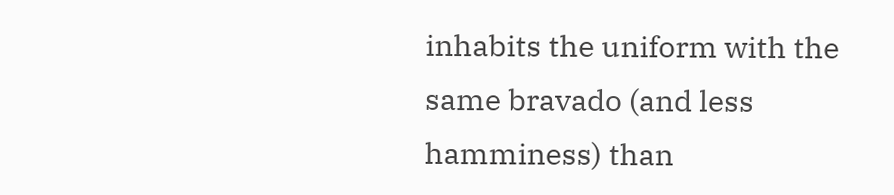inhabits the uniform with the same bravado (and less hamminess) than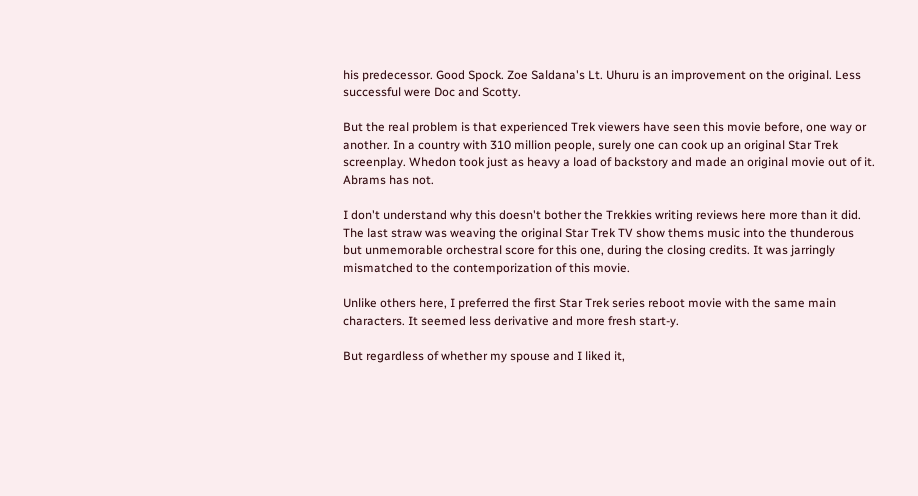his predecessor. Good Spock. Zoe Saldana's Lt. Uhuru is an improvement on the original. Less successful were Doc and Scotty.

But the real problem is that experienced Trek viewers have seen this movie before, one way or another. In a country with 310 million people, surely one can cook up an original Star Trek screenplay. Whedon took just as heavy a load of backstory and made an original movie out of it. Abrams has not.

I don't understand why this doesn't bother the Trekkies writing reviews here more than it did. The last straw was weaving the original Star Trek TV show thems music into the thunderous but unmemorable orchestral score for this one, during the closing credits. It was jarringly mismatched to the contemporization of this movie.

Unlike others here, I preferred the first Star Trek series reboot movie with the same main characters. It seemed less derivative and more fresh start-y.

But regardless of whether my spouse and I liked it,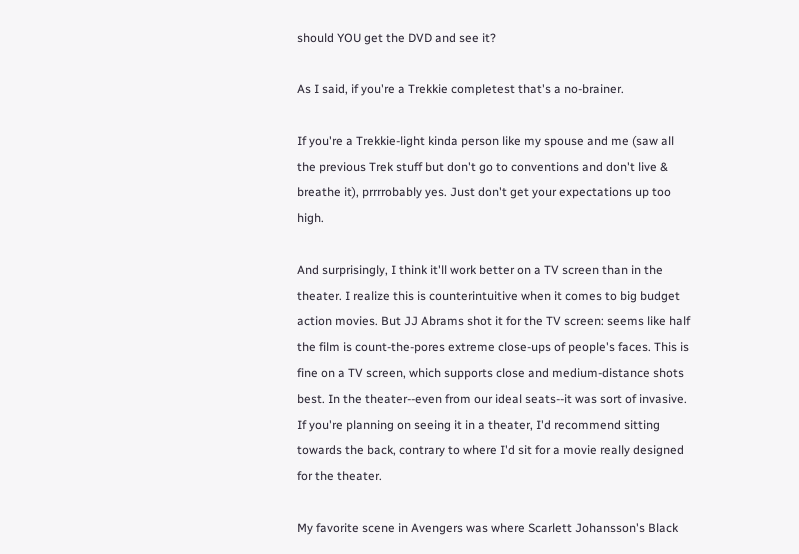should YOU get the DVD and see it?

As I said, if you're a Trekkie completest that's a no-brainer.

If you're a Trekkie-light kinda person like my spouse and me (saw all the previous Trek stuff but don't go to conventions and don't live & breathe it), prrrrobably yes. Just don't get your expectations up too high.

And surprisingly, I think it'll work better on a TV screen than in the theater. I realize this is counterintuitive when it comes to big budget action movies. But JJ Abrams shot it for the TV screen: seems like half the film is count-the-pores extreme close-ups of people's faces. This is fine on a TV screen, which supports close and medium-distance shots best. In the theater--even from our ideal seats--it was sort of invasive. If you're planning on seeing it in a theater, I'd recommend sitting towards the back, contrary to where I'd sit for a movie really designed for the theater.

My favorite scene in Avengers was where Scarlett Johansson's Black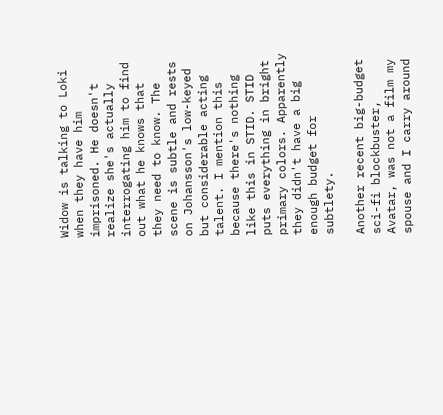Widow is talking to Loki when they have him imprisoned. He doesn't realize she's actually interrogating him to find out what he knows that they need to know. The scene is subtle and rests on Johansson's low-keyed but considerable acting talent. I mention this because there's nothing like this in STID. STID puts everything in bright primary colors. Apparently they didn't have a big enough budget for subtlety.

Another recent big-budget sci-fi blockbuster, Avatar, was not a film my spouse and I carry around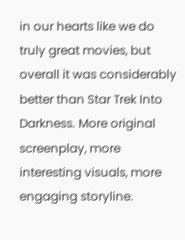in our hearts like we do truly great movies, but overall it was considerably better than Star Trek Into Darkness. More original screenplay, more interesting visuals, more engaging storyline.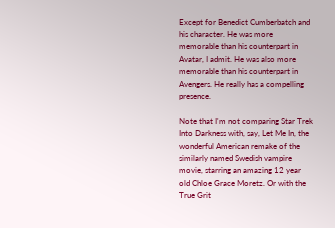Except for Benedict Cumberbatch and his character. He was more memorable than his counterpart in Avatar, I admit. He was also more memorable than his counterpart in Avengers. He really has a compelling presence.

Note that I'm not comparing Star Trek Into Darkness with, say, Let Me In, the wonderful American remake of the similarly named Swedish vampire movie, starring an amazing 12 year old Chloe Grace Moretz. Or with the True Grit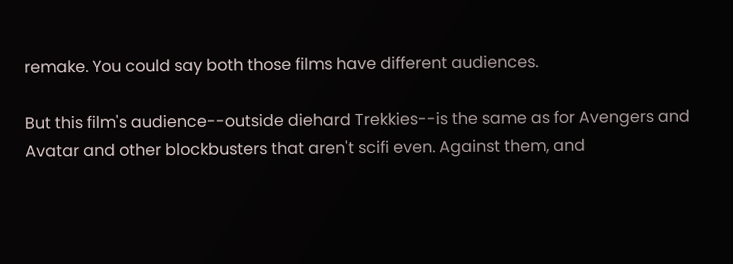remake. You could say both those films have different audiences.

But this film's audience--outside diehard Trekkies--is the same as for Avengers and Avatar and other blockbusters that aren't scifi even. Against them, and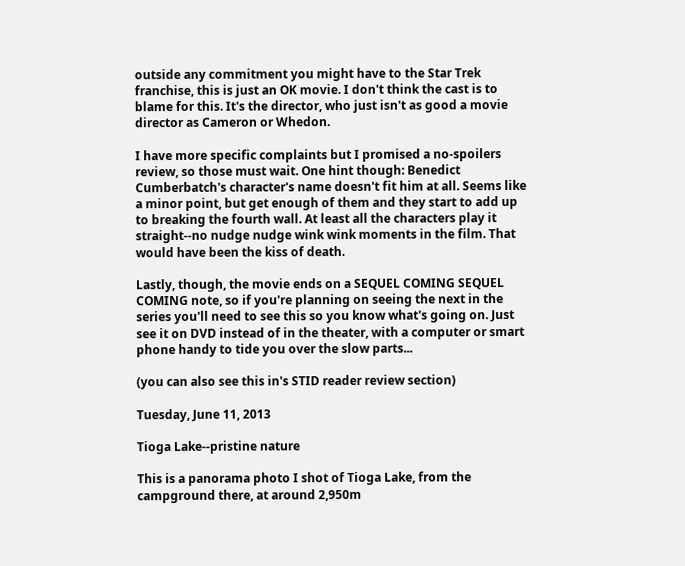outside any commitment you might have to the Star Trek franchise, this is just an OK movie. I don't think the cast is to blame for this. It's the director, who just isn't as good a movie director as Cameron or Whedon.

I have more specific complaints but I promised a no-spoilers review, so those must wait. One hint though: Benedict Cumberbatch's character's name doesn't fit him at all. Seems like a minor point, but get enough of them and they start to add up to breaking the fourth wall. At least all the characters play it straight--no nudge nudge wink wink moments in the film. That would have been the kiss of death.

Lastly, though, the movie ends on a SEQUEL COMING SEQUEL COMING note, so if you're planning on seeing the next in the series you'll need to see this so you know what's going on. Just see it on DVD instead of in the theater, with a computer or smart phone handy to tide you over the slow parts...

(you can also see this in's STID reader review section)

Tuesday, June 11, 2013

Tioga Lake--pristine nature

This is a panorama photo I shot of Tioga Lake, from the campground there, at around 2,950m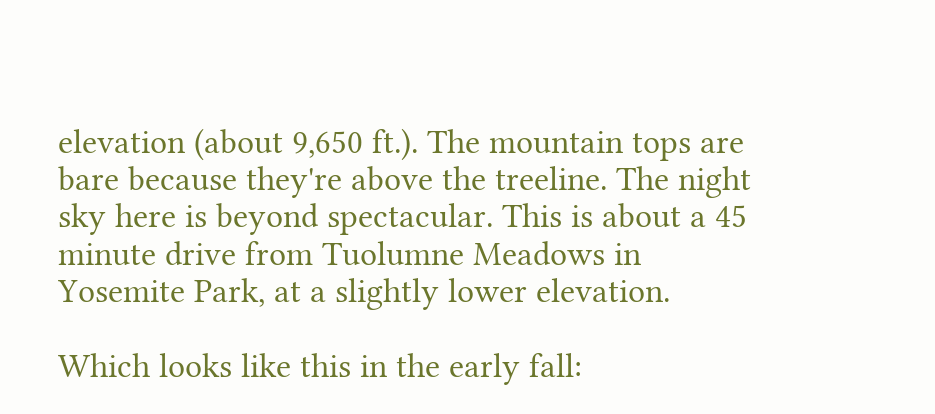elevation (about 9,650 ft.). The mountain tops are bare because they're above the treeline. The night sky here is beyond spectacular. This is about a 45 minute drive from Tuolumne Meadows in Yosemite Park, at a slightly lower elevation.

Which looks like this in the early fall: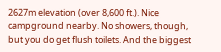2627m elevation (over 8,600 ft.). Nice campground nearby. No showers, though, but you do get flush toilets. And the biggest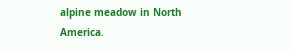alpine meadow in North America.